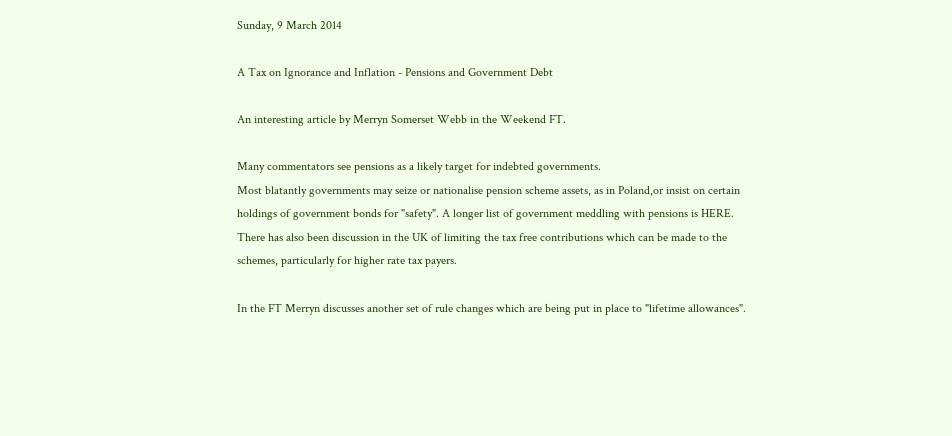Sunday, 9 March 2014

A Tax on Ignorance and Inflation - Pensions and Government Debt

An interesting article by Merryn Somerset Webb in the Weekend FT.

Many commentators see pensions as a likely target for indebted governments.
Most blatantly governments may seize or nationalise pension scheme assets, as in Poland,or insist on certain holdings of government bonds for "safety". A longer list of government meddling with pensions is HERE.
There has also been discussion in the UK of limiting the tax free contributions which can be made to the schemes, particularly for higher rate tax payers.

In the FT Merryn discusses another set of rule changes which are being put in place to "lifetime allowances".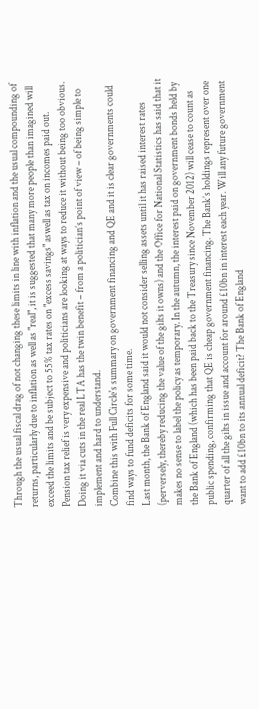Through the usual fiscal drag of not changing these limits in line with inflation and the usual compounding of returns, particularly due to inflation as well as "real", it is suggested that many more people than imagined will exceed the limits and be subject to 55% tax rates on "excess savings" aswell as tax on incomes paid out.
Pension tax relief is very expensive and politicians are looking at ways to reduce it without being too obvious. Doing it via cuts in the real LTA has the twin benefit – from a politician’s point of view – of being simple to implement and hard to understand.
Combine this with Full Circle's summary on government financing and QE and it is clear governments could find ways to fund deficits for some time.
Last month, the Bank of England said it would not consider selling assets until it has raised interest rates (perversely, thereby reducing the value of the gilts it owns) and the Office for National Statistics has said that it makes no sense to label the policy as temporary. In the autumn, the interest paid on government bonds held by the Bank of England (which has been paid back to the Treasury since November 2012) will cease to count as public spending, confirming that QE is cheap government financing. The Bank’s holdings represent over one quarter of all the gilts in issue and account for around £10bn in interest each year. Will any future government want to add £10bn to its annual deficit? The Bank of England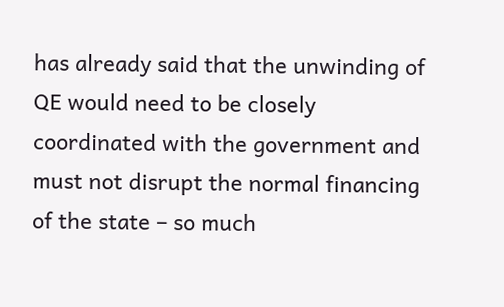has already said that the unwinding of QE would need to be closely coordinated with the government and must not disrupt the normal financing of the state – so much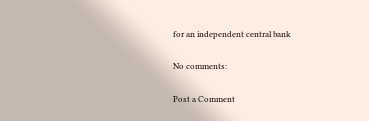for an independent central bank

No comments:

Post a Comment